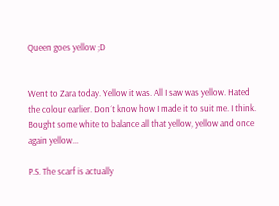Queen goes yellow ;D


Went to Zara today. Yellow it was. All I saw was yellow. Hated the colour earlier. Don´t know how I made it to suit me. I think. Bought some white to balance all that yellow, yellow and once again yellow...

P.S. The scarf is actually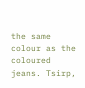the same colour as the coloured jeans. Tsirp,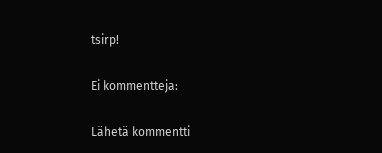tsirp!

Ei kommentteja:

Lähetä kommentti